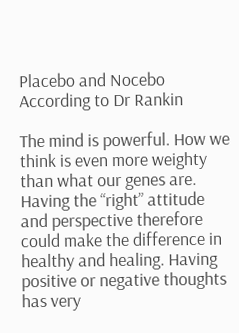Placebo and Nocebo According to Dr Rankin

The mind is powerful. How we think is even more weighty than what our genes are. Having the “right” attitude and perspective therefore could make the difference in healthy and healing. Having positive or negative thoughts has very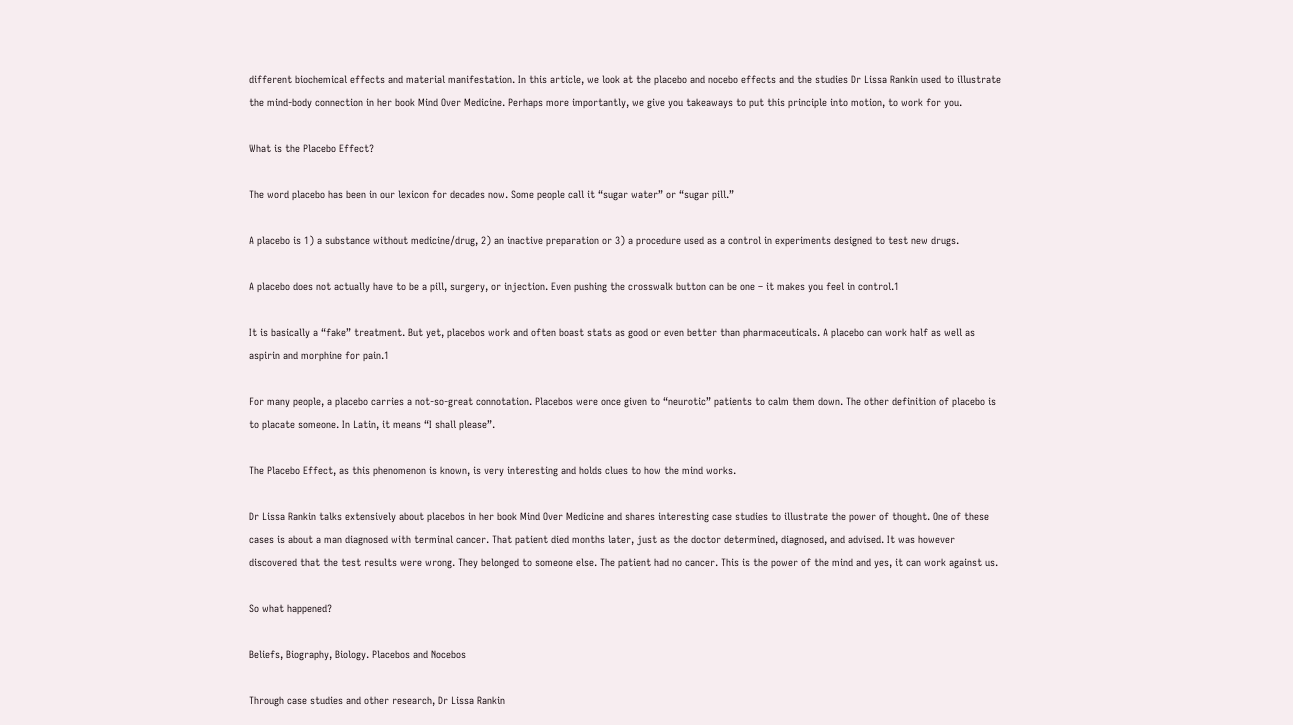different biochemical effects and material manifestation. In this article, we look at the placebo and nocebo effects and the studies Dr Lissa Rankin used to illustrate the mind-body connection in her book Mind Over Medicine. Perhaps more importantly, we give you takeaways to put this principle into motion, to work for you.

What is the Placebo Effect?

The word placebo has been in our lexicon for decades now. Some people call it “sugar water” or “sugar pill.”

A placebo is 1) a substance without medicine/drug, 2) an inactive preparation or 3) a procedure used as a control in experiments designed to test new drugs.

A placebo does not actually have to be a pill, surgery, or injection. Even pushing the crosswalk button can be one – it makes you feel in control.1

It is basically a “fake” treatment. But yet, placebos work and often boast stats as good or even better than pharmaceuticals. A placebo can work half as well as aspirin and morphine for pain.1

For many people, a placebo carries a not-so-great connotation. Placebos were once given to “neurotic” patients to calm them down. The other definition of placebo is to placate someone. In Latin, it means “I shall please”.

The Placebo Effect, as this phenomenon is known, is very interesting and holds clues to how the mind works.

Dr Lissa Rankin talks extensively about placebos in her book Mind Over Medicine and shares interesting case studies to illustrate the power of thought. One of these cases is about a man diagnosed with terminal cancer. That patient died months later, just as the doctor determined, diagnosed, and advised. It was however discovered that the test results were wrong. They belonged to someone else. The patient had no cancer. This is the power of the mind and yes, it can work against us.

So what happened?

Beliefs, Biography, Biology. Placebos and Nocebos

Through case studies and other research, Dr Lissa Rankin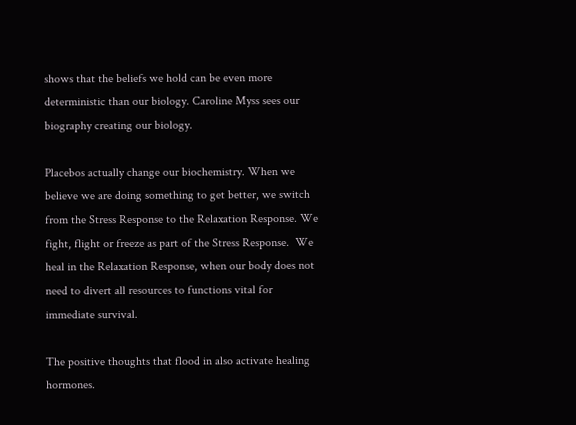shows that the beliefs we hold can be even more deterministic than our biology. Caroline Myss sees our biography creating our biology.

Placebos actually change our biochemistry. When we believe we are doing something to get better, we switch from the Stress Response to the Relaxation Response. We fight, flight or freeze as part of the Stress Response.  We heal in the Relaxation Response, when our body does not need to divert all resources to functions vital for immediate survival.

The positive thoughts that flood in also activate healing hormones.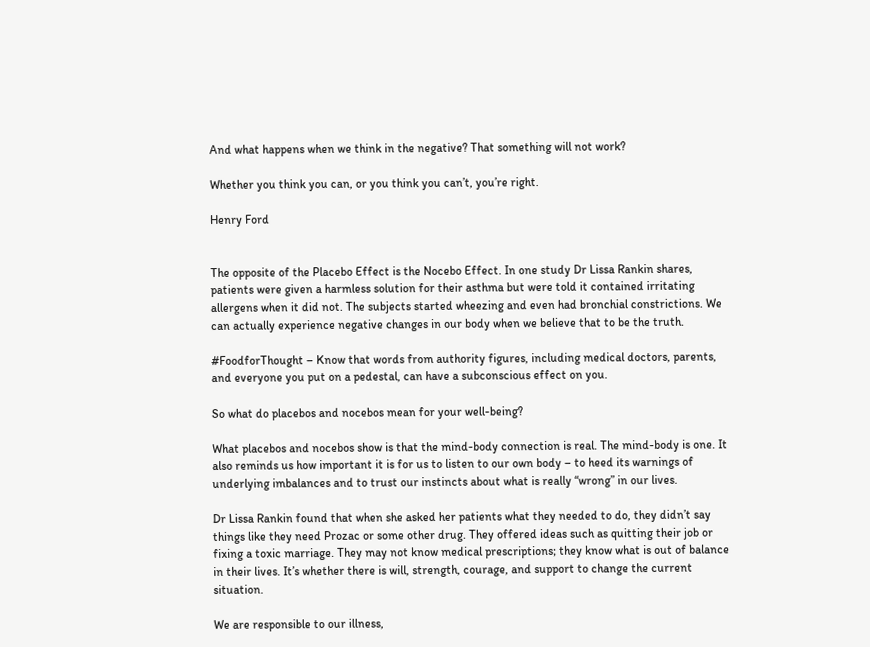And what happens when we think in the negative? That something will not work?

Whether you think you can, or you think you can’t, you’re right.

Henry Ford


The opposite of the Placebo Effect is the Nocebo Effect. In one study Dr Lissa Rankin shares, patients were given a harmless solution for their asthma but were told it contained irritating allergens when it did not. The subjects started wheezing and even had bronchial constrictions. We can actually experience negative changes in our body when we believe that to be the truth.

#FoodforThought – Know that words from authority figures, including medical doctors, parents, and everyone you put on a pedestal, can have a subconscious effect on you.

So what do placebos and nocebos mean for your well-being?

What placebos and nocebos show is that the mind-body connection is real. The mind-body is one. It also reminds us how important it is for us to listen to our own body – to heed its warnings of underlying imbalances and to trust our instincts about what is really “wrong” in our lives.

Dr Lissa Rankin found that when she asked her patients what they needed to do, they didn’t say things like they need Prozac or some other drug. They offered ideas such as quitting their job or fixing a toxic marriage. They may not know medical prescriptions; they know what is out of balance in their lives. It’s whether there is will, strength, courage, and support to change the current situation.

We are responsible to our illness,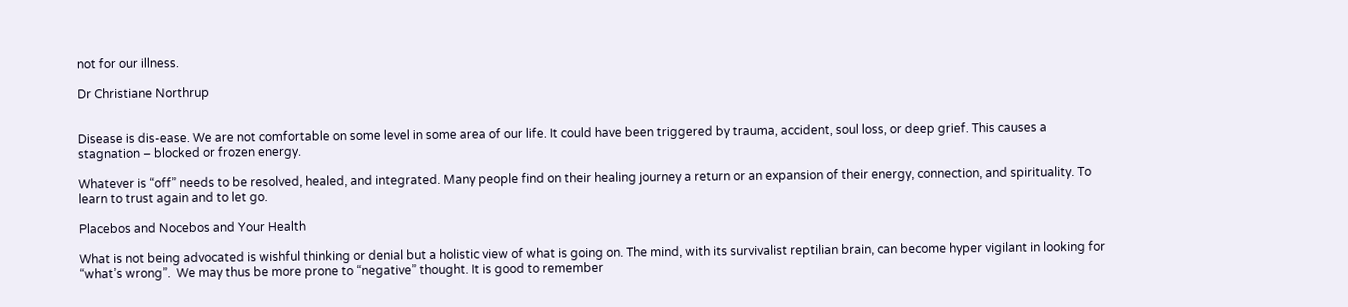not for our illness.

Dr Christiane Northrup


Disease is dis-ease. We are not comfortable on some level in some area of our life. It could have been triggered by trauma, accident, soul loss, or deep grief. This causes a stagnation – blocked or frozen energy.

Whatever is “off” needs to be resolved, healed, and integrated. Many people find on their healing journey a return or an expansion of their energy, connection, and spirituality. To learn to trust again and to let go.

Placebos and Nocebos and Your Health

What is not being advocated is wishful thinking or denial but a holistic view of what is going on. The mind, with its survivalist reptilian brain, can become hyper vigilant in looking for “what’s wrong”.  We may thus be more prone to “negative” thought. It is good to remember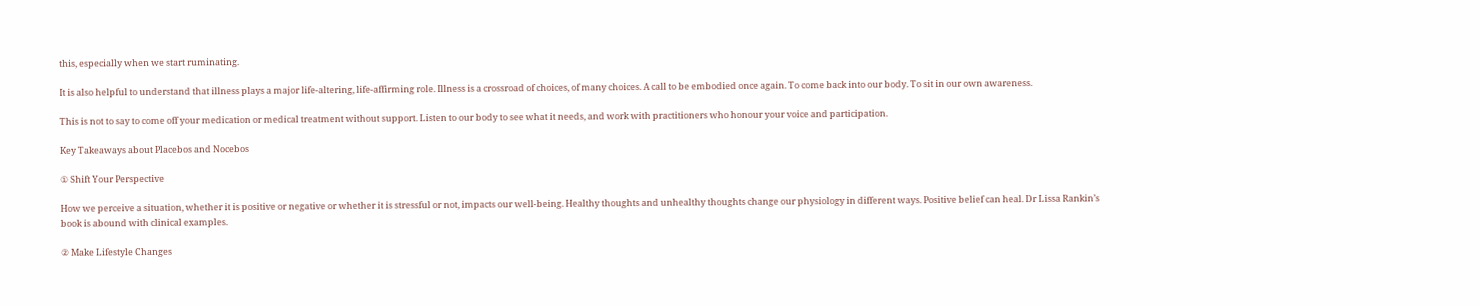this, especially when we start ruminating.

It is also helpful to understand that illness plays a major life-altering, life-affirming role. Illness is a crossroad of choices, of many choices. A call to be embodied once again. To come back into our body. To sit in our own awareness.

This is not to say to come off your medication or medical treatment without support. Listen to our body to see what it needs, and work with practitioners who honour your voice and participation.

Key Takeaways about Placebos and Nocebos

① Shift Your Perspective

How we perceive a situation, whether it is positive or negative or whether it is stressful or not, impacts our well-being. Healthy thoughts and unhealthy thoughts change our physiology in different ways. Positive belief can heal. Dr Lissa Rankin’s book is abound with clinical examples.

② Make Lifestyle Changes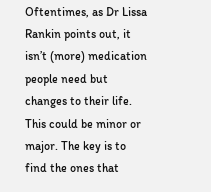Oftentimes, as Dr Lissa Rankin points out, it isn’t (more) medication people need but changes to their life. This could be minor or major. The key is to find the ones that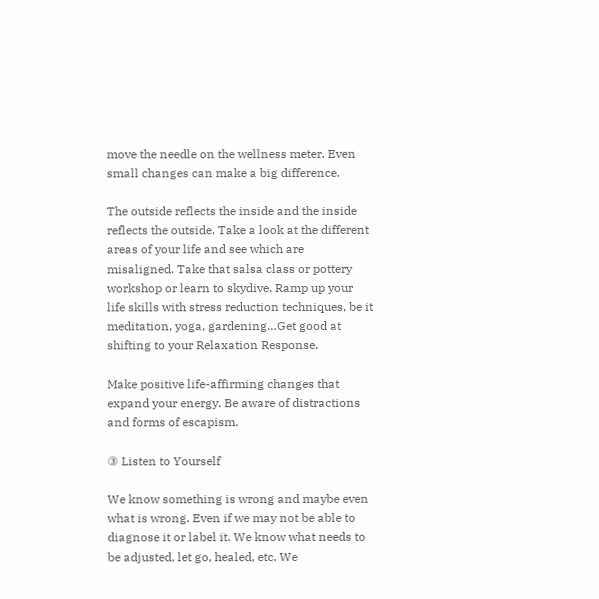move the needle on the wellness meter. Even small changes can make a big difference.

The outside reflects the inside and the inside reflects the outside. Take a look at the different areas of your life and see which are misaligned. Take that salsa class or pottery workshop or learn to skydive. Ramp up your life skills with stress reduction techniques, be it meditation, yoga, gardening…Get good at shifting to your Relaxation Response.

Make positive life-affirming changes that expand your energy. Be aware of distractions and forms of escapism.

③ Listen to Yourself

We know something is wrong and maybe even what is wrong. Even if we may not be able to diagnose it or label it. We know what needs to be adjusted, let go, healed, etc. We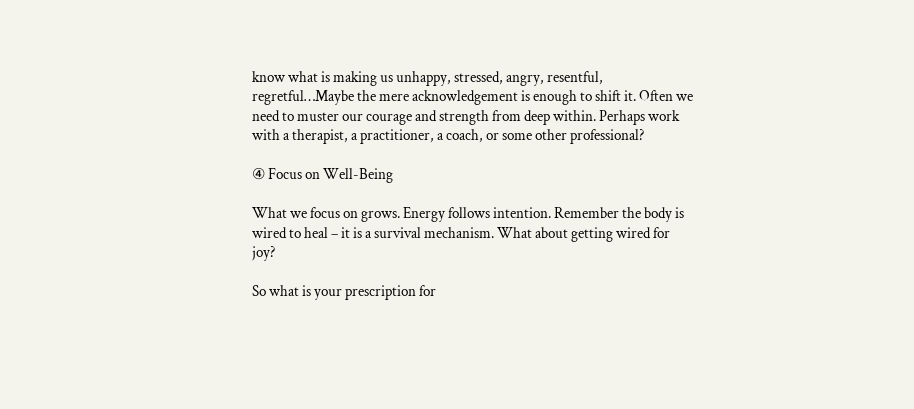know what is making us unhappy, stressed, angry, resentful, regretful…Maybe the mere acknowledgement is enough to shift it. Often we need to muster our courage and strength from deep within. Perhaps work with a therapist, a practitioner, a coach, or some other professional?

④ Focus on Well-Being

What we focus on grows. Energy follows intention. Remember the body is wired to heal – it is a survival mechanism. What about getting wired for joy?

So what is your prescription for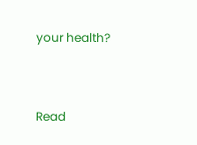your health?



Read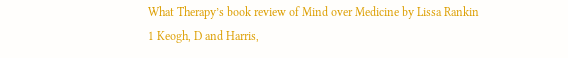What Therapy’s book review of Mind over Medicine by Lissa Rankin
1 Keogh, D and Harris,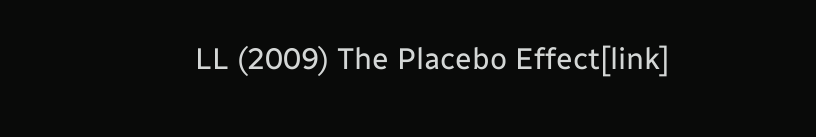LL (2009) The Placebo Effect[link]